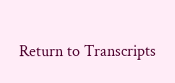Return to Transcripts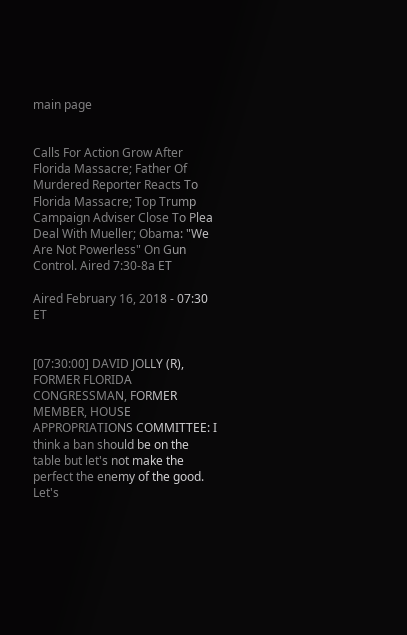main page


Calls For Action Grow After Florida Massacre; Father Of Murdered Reporter Reacts To Florida Massacre; Top Trump Campaign Adviser Close To Plea Deal With Mueller; Obama: "We Are Not Powerless" On Gun Control. Aired 7:30-8a ET

Aired February 16, 2018 - 07:30   ET


[07:30:00] DAVID JOLLY (R), FORMER FLORIDA CONGRESSMAN, FORMER MEMBER, HOUSE APPROPRIATIONS COMMITTEE: I think a ban should be on the table but let's not make the perfect the enemy of the good. Let's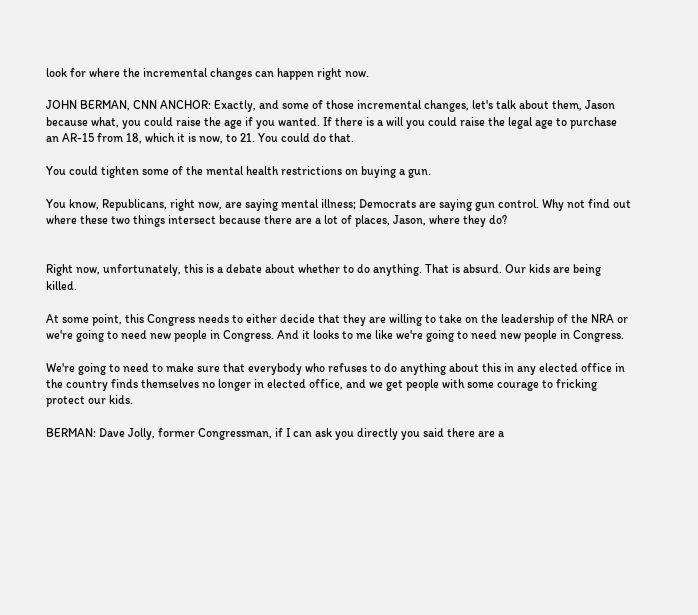look for where the incremental changes can happen right now.

JOHN BERMAN, CNN ANCHOR: Exactly, and some of those incremental changes, let's talk about them, Jason because what, you could raise the age if you wanted. If there is a will you could raise the legal age to purchase an AR-15 from 18, which it is now, to 21. You could do that.

You could tighten some of the mental health restrictions on buying a gun.

You know, Republicans, right now, are saying mental illness; Democrats are saying gun control. Why not find out where these two things intersect because there are a lot of places, Jason, where they do?


Right now, unfortunately, this is a debate about whether to do anything. That is absurd. Our kids are being killed.

At some point, this Congress needs to either decide that they are willing to take on the leadership of the NRA or we're going to need new people in Congress. And it looks to me like we're going to need new people in Congress.

We're going to need to make sure that everybody who refuses to do anything about this in any elected office in the country finds themselves no longer in elected office, and we get people with some courage to fricking protect our kids.

BERMAN: Dave Jolly, former Congressman, if I can ask you directly you said there are a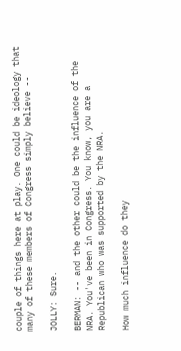couple of things here at play. One could be ideology that many of these members of Congress simply believe --

JOLLY: Sure.

BERMAN: -- and the other could be the influence of the NRA. You've been in Congress. You know, you are a Republican who was supported by the NRA.

How much influence do they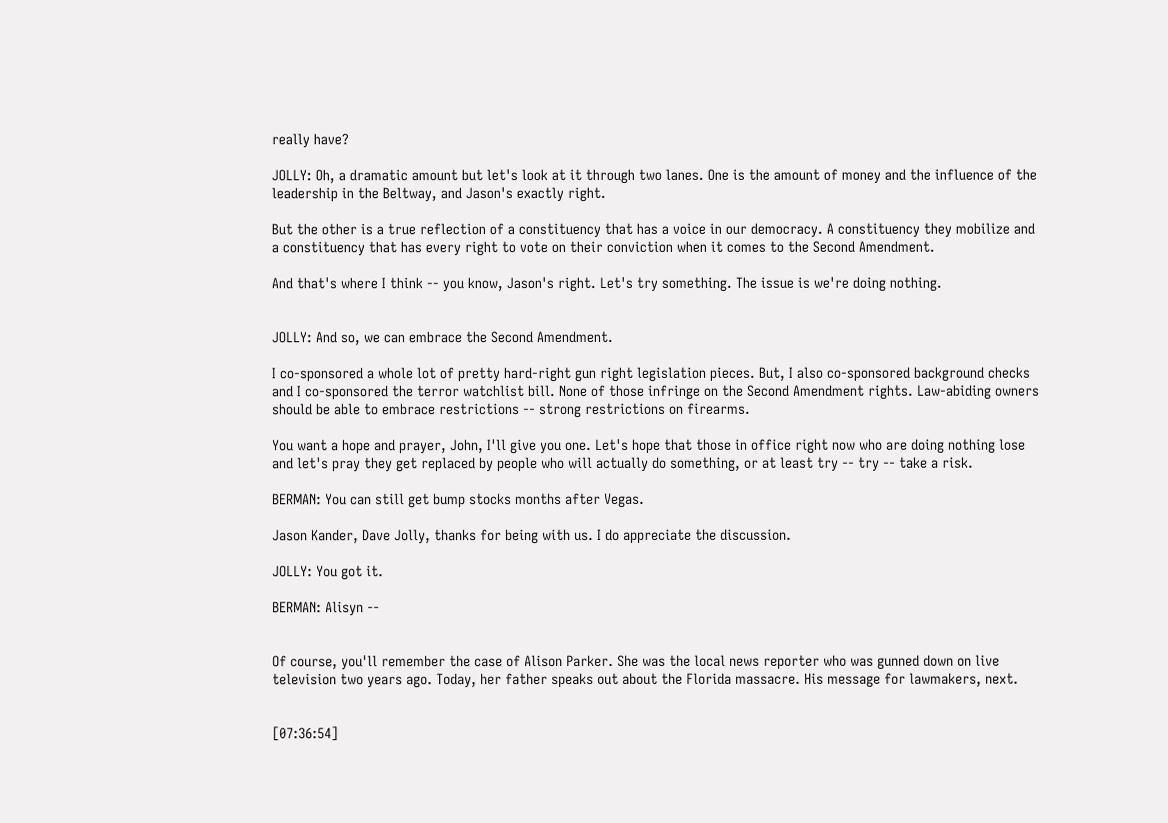really have?

JOLLY: Oh, a dramatic amount but let's look at it through two lanes. One is the amount of money and the influence of the leadership in the Beltway, and Jason's exactly right.

But the other is a true reflection of a constituency that has a voice in our democracy. A constituency they mobilize and a constituency that has every right to vote on their conviction when it comes to the Second Amendment.

And that's where I think -- you know, Jason's right. Let's try something. The issue is we're doing nothing.


JOLLY: And so, we can embrace the Second Amendment.

I co-sponsored a whole lot of pretty hard-right gun right legislation pieces. But, I also co-sponsored background checks and I co-sponsored the terror watchlist bill. None of those infringe on the Second Amendment rights. Law-abiding owners should be able to embrace restrictions -- strong restrictions on firearms.

You want a hope and prayer, John, I'll give you one. Let's hope that those in office right now who are doing nothing lose and let's pray they get replaced by people who will actually do something, or at least try -- try -- take a risk.

BERMAN: You can still get bump stocks months after Vegas.

Jason Kander, Dave Jolly, thanks for being with us. I do appreciate the discussion.

JOLLY: You got it.

BERMAN: Alisyn --


Of course, you'll remember the case of Alison Parker. She was the local news reporter who was gunned down on live television two years ago. Today, her father speaks out about the Florida massacre. His message for lawmakers, next.


[07:36:54]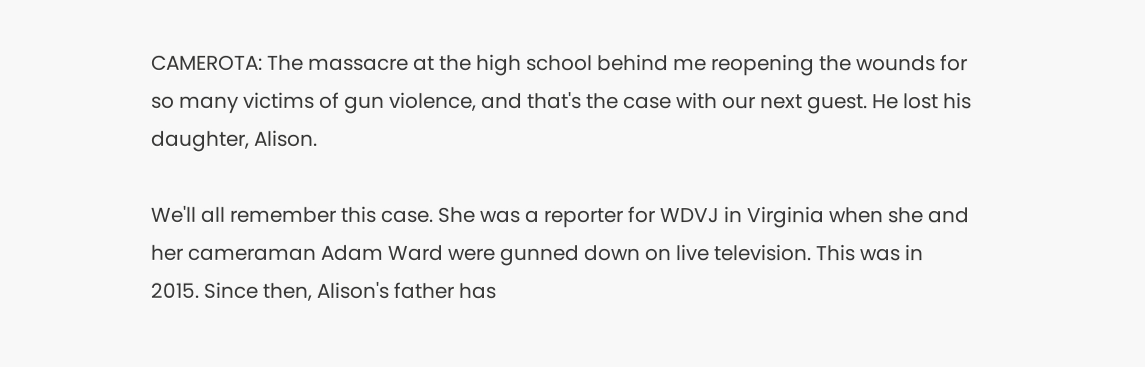CAMEROTA: The massacre at the high school behind me reopening the wounds for so many victims of gun violence, and that's the case with our next guest. He lost his daughter, Alison.

We'll all remember this case. She was a reporter for WDVJ in Virginia when she and her cameraman Adam Ward were gunned down on live television. This was in 2015. Since then, Alison's father has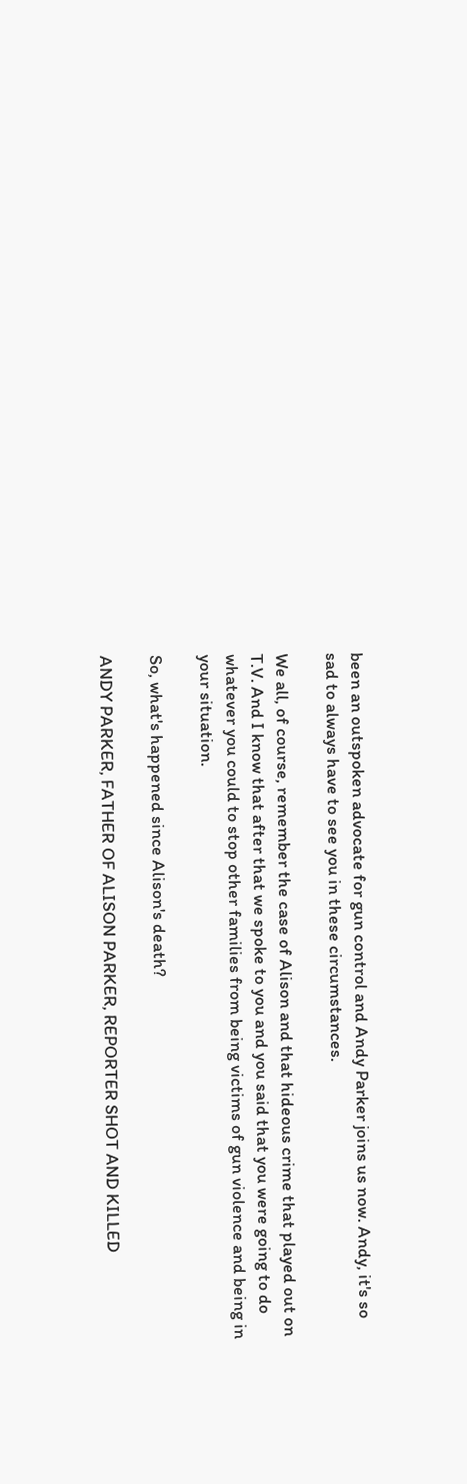been an outspoken advocate for gun control and Andy Parker joins us now. Andy, it's so sad to always have to see you in these circumstances.

We all, of course, remember the case of Alison and that hideous crime that played out on T.V. And I know that after that we spoke to you and you said that you were going to do whatever you could to stop other families from being victims of gun violence and being in your situation.

So, what's happened since Alison's death?

ANDY PARKER, FATHER OF ALISON PARKER, REPORTER SHOT AND KILLED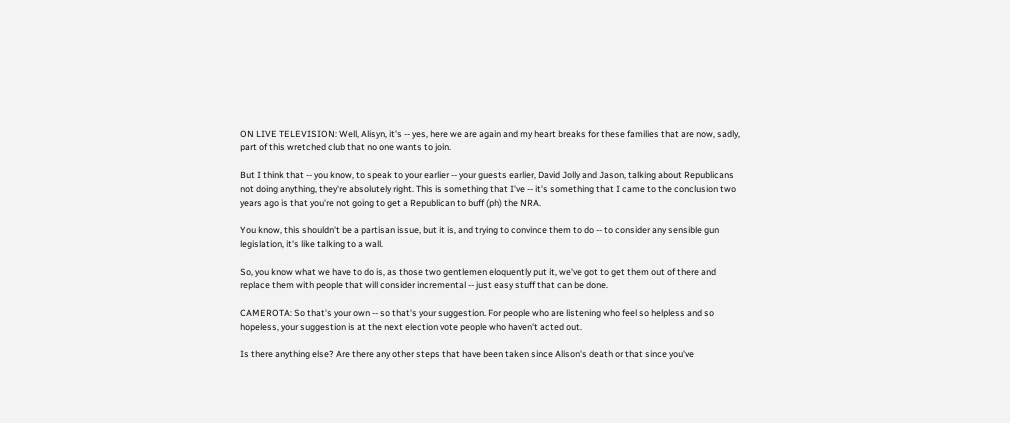ON LIVE TELEVISION: Well, Alisyn, it's -- yes, here we are again and my heart breaks for these families that are now, sadly, part of this wretched club that no one wants to join.

But I think that -- you know, to speak to your earlier -- your guests earlier, David Jolly and Jason, talking about Republicans not doing anything, they're absolutely right. This is something that I've -- it's something that I came to the conclusion two years ago is that you're not going to get a Republican to buff (ph) the NRA.

You know, this shouldn't be a partisan issue, but it is, and trying to convince them to do -- to consider any sensible gun legislation, it's like talking to a wall.

So, you know what we have to do is, as those two gentlemen eloquently put it, we've got to get them out of there and replace them with people that will consider incremental -- just easy stuff that can be done.

CAMEROTA: So that's your own -- so that's your suggestion. For people who are listening who feel so helpless and so hopeless, your suggestion is at the next election vote people who haven't acted out.

Is there anything else? Are there any other steps that have been taken since Alison's death or that since you've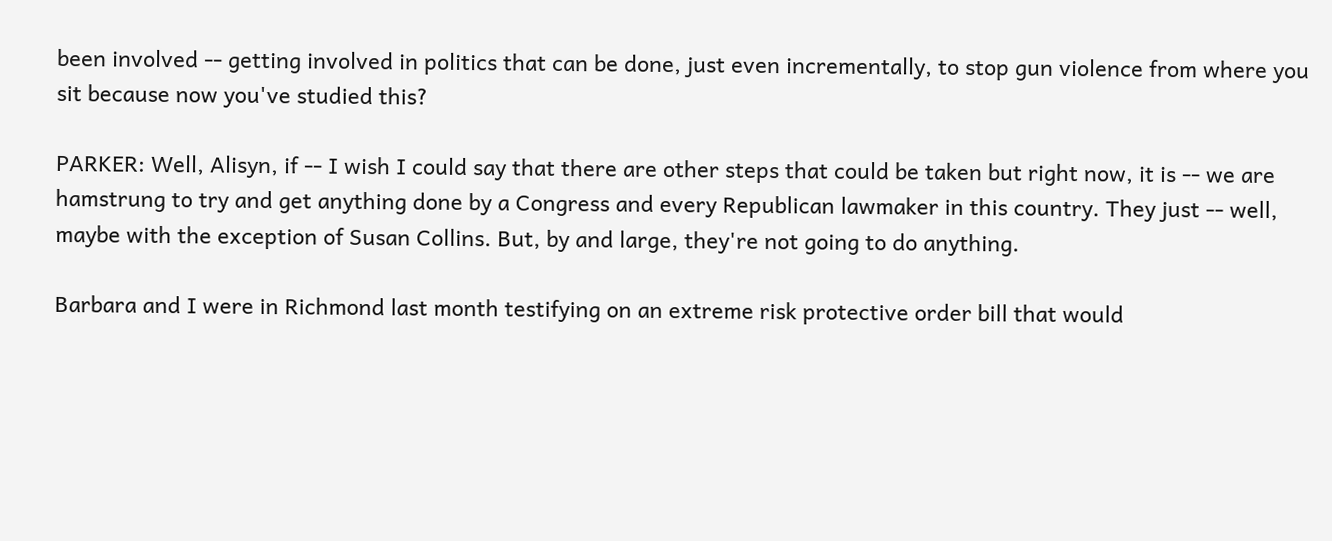been involved -- getting involved in politics that can be done, just even incrementally, to stop gun violence from where you sit because now you've studied this?

PARKER: Well, Alisyn, if -- I wish I could say that there are other steps that could be taken but right now, it is -- we are hamstrung to try and get anything done by a Congress and every Republican lawmaker in this country. They just -- well, maybe with the exception of Susan Collins. But, by and large, they're not going to do anything.

Barbara and I were in Richmond last month testifying on an extreme risk protective order bill that would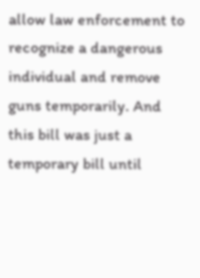allow law enforcement to recognize a dangerous individual and remove guns temporarily. And this bill was just a temporary bill until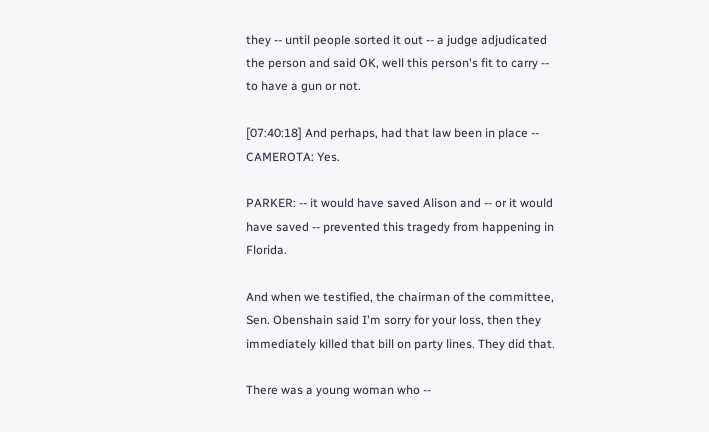they -- until people sorted it out -- a judge adjudicated the person and said OK, well this person's fit to carry -- to have a gun or not.

[07:40:18] And perhaps, had that law been in place -- CAMEROTA: Yes.

PARKER: -- it would have saved Alison and -- or it would have saved -- prevented this tragedy from happening in Florida.

And when we testified, the chairman of the committee, Sen. Obenshain said I'm sorry for your loss, then they immediately killed that bill on party lines. They did that.

There was a young woman who --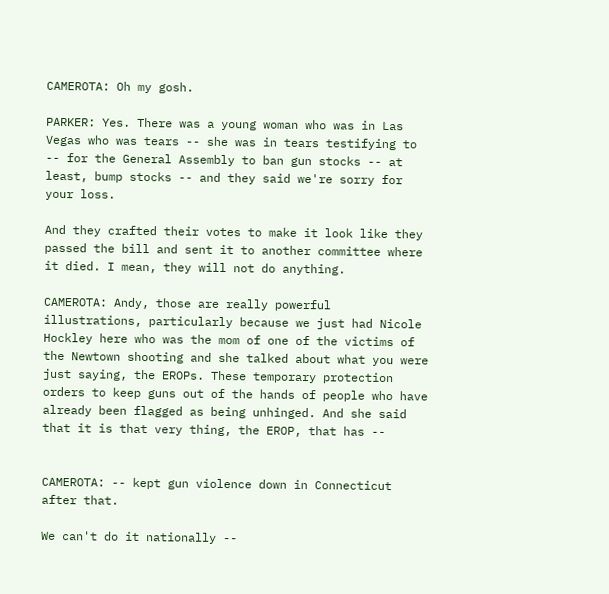CAMEROTA: Oh my gosh.

PARKER: Yes. There was a young woman who was in Las Vegas who was tears -- she was in tears testifying to -- for the General Assembly to ban gun stocks -- at least, bump stocks -- and they said we're sorry for your loss.

And they crafted their votes to make it look like they passed the bill and sent it to another committee where it died. I mean, they will not do anything.

CAMEROTA: Andy, those are really powerful illustrations, particularly because we just had Nicole Hockley here who was the mom of one of the victims of the Newtown shooting and she talked about what you were just saying, the EROPs. These temporary protection orders to keep guns out of the hands of people who have already been flagged as being unhinged. And she said that it is that very thing, the EROP, that has --


CAMEROTA: -- kept gun violence down in Connecticut after that.

We can't do it nationally --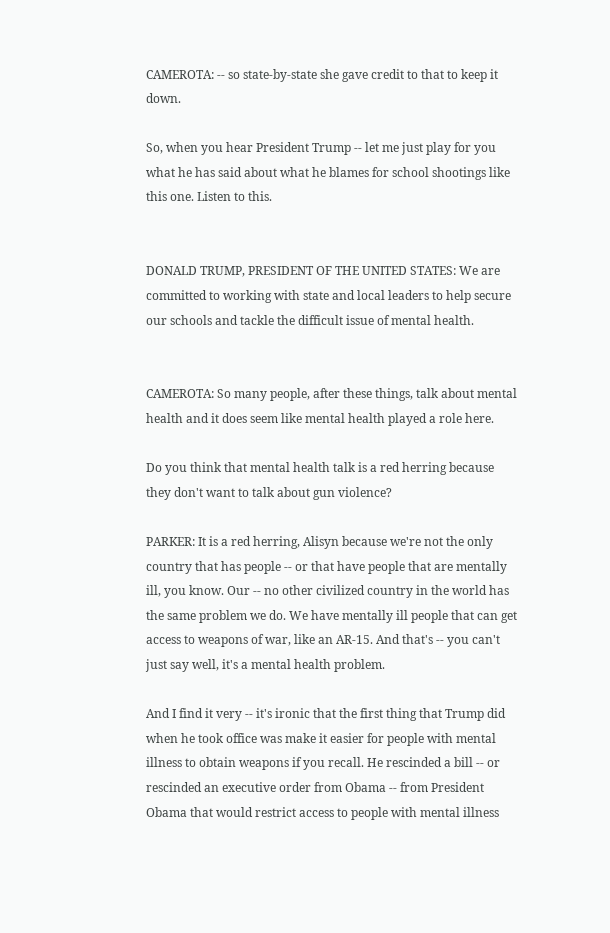CAMEROTA: -- so state-by-state she gave credit to that to keep it down.

So, when you hear President Trump -- let me just play for you what he has said about what he blames for school shootings like this one. Listen to this.


DONALD TRUMP, PRESIDENT OF THE UNITED STATES: We are committed to working with state and local leaders to help secure our schools and tackle the difficult issue of mental health.


CAMEROTA: So many people, after these things, talk about mental health and it does seem like mental health played a role here.

Do you think that mental health talk is a red herring because they don't want to talk about gun violence?

PARKER: It is a red herring, Alisyn because we're not the only country that has people -- or that have people that are mentally ill, you know. Our -- no other civilized country in the world has the same problem we do. We have mentally ill people that can get access to weapons of war, like an AR-15. And that's -- you can't just say well, it's a mental health problem.

And I find it very -- it's ironic that the first thing that Trump did when he took office was make it easier for people with mental illness to obtain weapons if you recall. He rescinded a bill -- or rescinded an executive order from Obama -- from President Obama that would restrict access to people with mental illness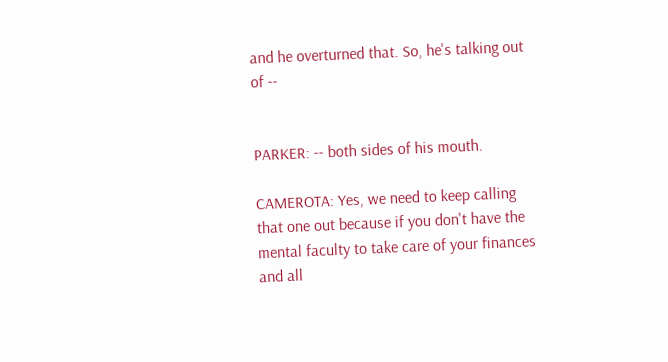and he overturned that. So, he's talking out of --


PARKER: -- both sides of his mouth.

CAMEROTA: Yes, we need to keep calling that one out because if you don't have the mental faculty to take care of your finances and all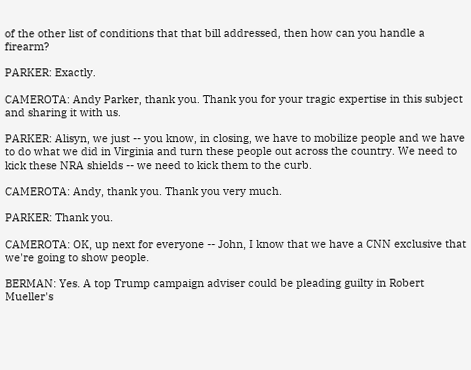of the other list of conditions that that bill addressed, then how can you handle a firearm?

PARKER: Exactly.

CAMEROTA: Andy Parker, thank you. Thank you for your tragic expertise in this subject and sharing it with us.

PARKER: Alisyn, we just -- you know, in closing, we have to mobilize people and we have to do what we did in Virginia and turn these people out across the country. We need to kick these NRA shields -- we need to kick them to the curb.

CAMEROTA: Andy, thank you. Thank you very much.

PARKER: Thank you.

CAMEROTA: OK, up next for everyone -- John, I know that we have a CNN exclusive that we're going to show people.

BERMAN: Yes. A top Trump campaign adviser could be pleading guilty in Robert Mueller's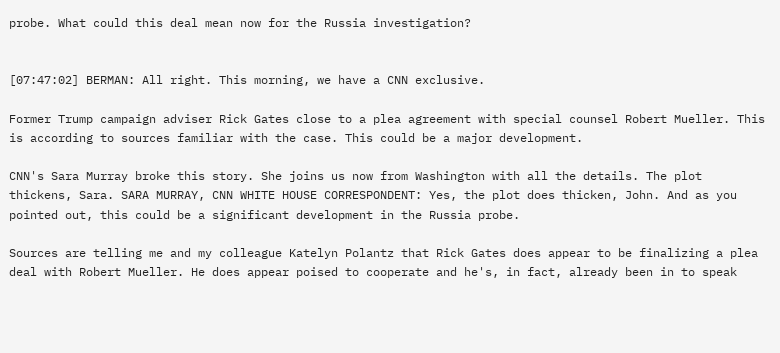probe. What could this deal mean now for the Russia investigation?


[07:47:02] BERMAN: All right. This morning, we have a CNN exclusive.

Former Trump campaign adviser Rick Gates close to a plea agreement with special counsel Robert Mueller. This is according to sources familiar with the case. This could be a major development.

CNN's Sara Murray broke this story. She joins us now from Washington with all the details. The plot thickens, Sara. SARA MURRAY, CNN WHITE HOUSE CORRESPONDENT: Yes, the plot does thicken, John. And as you pointed out, this could be a significant development in the Russia probe.

Sources are telling me and my colleague Katelyn Polantz that Rick Gates does appear to be finalizing a plea deal with Robert Mueller. He does appear poised to cooperate and he's, in fact, already been in to speak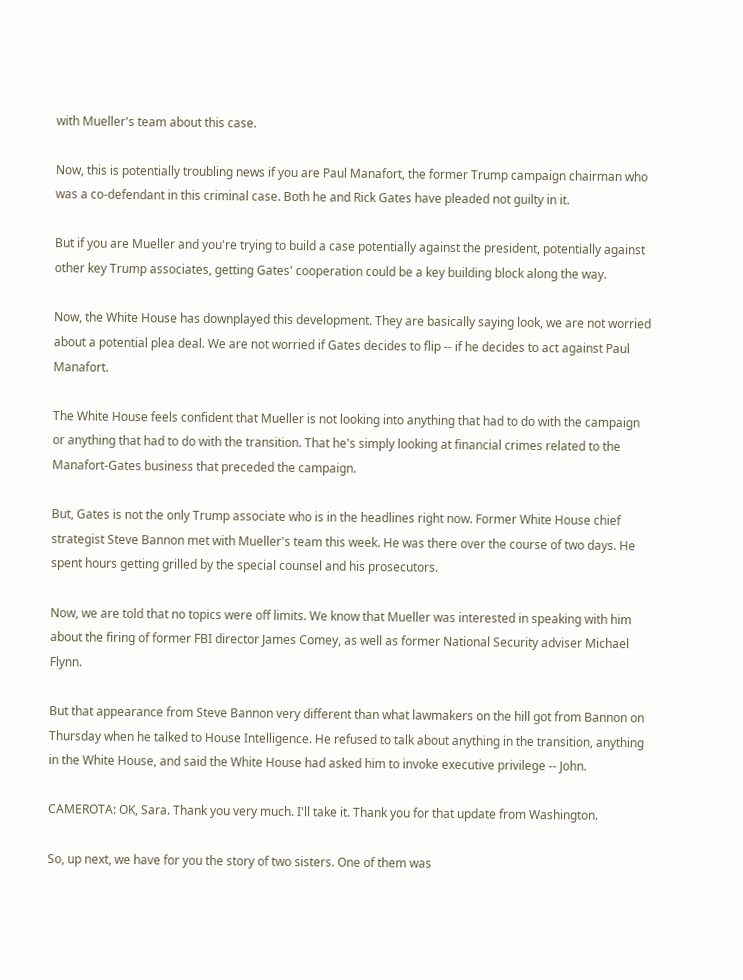with Mueller's team about this case.

Now, this is potentially troubling news if you are Paul Manafort, the former Trump campaign chairman who was a co-defendant in this criminal case. Both he and Rick Gates have pleaded not guilty in it.

But if you are Mueller and you're trying to build a case potentially against the president, potentially against other key Trump associates, getting Gates' cooperation could be a key building block along the way.

Now, the White House has downplayed this development. They are basically saying look, we are not worried about a potential plea deal. We are not worried if Gates decides to flip -- if he decides to act against Paul Manafort.

The White House feels confident that Mueller is not looking into anything that had to do with the campaign or anything that had to do with the transition. That he's simply looking at financial crimes related to the Manafort-Gates business that preceded the campaign.

But, Gates is not the only Trump associate who is in the headlines right now. Former White House chief strategist Steve Bannon met with Mueller's team this week. He was there over the course of two days. He spent hours getting grilled by the special counsel and his prosecutors.

Now, we are told that no topics were off limits. We know that Mueller was interested in speaking with him about the firing of former FBI director James Comey, as well as former National Security adviser Michael Flynn.

But that appearance from Steve Bannon very different than what lawmakers on the hill got from Bannon on Thursday when he talked to House Intelligence. He refused to talk about anything in the transition, anything in the White House, and said the White House had asked him to invoke executive privilege -- John.

CAMEROTA: OK, Sara. Thank you very much. I'll take it. Thank you for that update from Washington.

So, up next, we have for you the story of two sisters. One of them was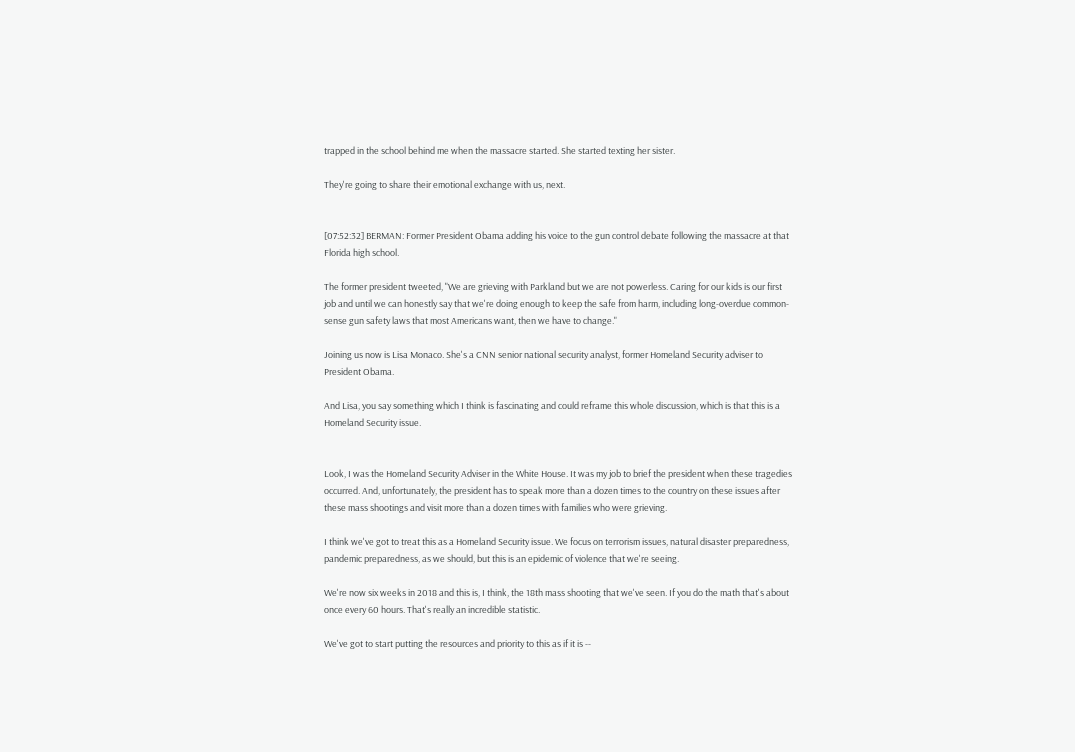trapped in the school behind me when the massacre started. She started texting her sister.

They're going to share their emotional exchange with us, next.


[07:52:32] BERMAN: Former President Obama adding his voice to the gun control debate following the massacre at that Florida high school.

The former president tweeted, "We are grieving with Parkland but we are not powerless. Caring for our kids is our first job and until we can honestly say that we're doing enough to keep the safe from harm, including long-overdue common-sense gun safety laws that most Americans want, then we have to change."

Joining us now is Lisa Monaco. She's a CNN senior national security analyst, former Homeland Security adviser to President Obama.

And Lisa, you say something which I think is fascinating and could reframe this whole discussion, which is that this is a Homeland Security issue.


Look, I was the Homeland Security Adviser in the White House. It was my job to brief the president when these tragedies occurred. And, unfortunately, the president has to speak more than a dozen times to the country on these issues after these mass shootings and visit more than a dozen times with families who were grieving.

I think we've got to treat this as a Homeland Security issue. We focus on terrorism issues, natural disaster preparedness, pandemic preparedness, as we should, but this is an epidemic of violence that we're seeing.

We're now six weeks in 2018 and this is, I think, the 18th mass shooting that we've seen. If you do the math that's about once every 60 hours. That's really an incredible statistic.

We've got to start putting the resources and priority to this as if it is --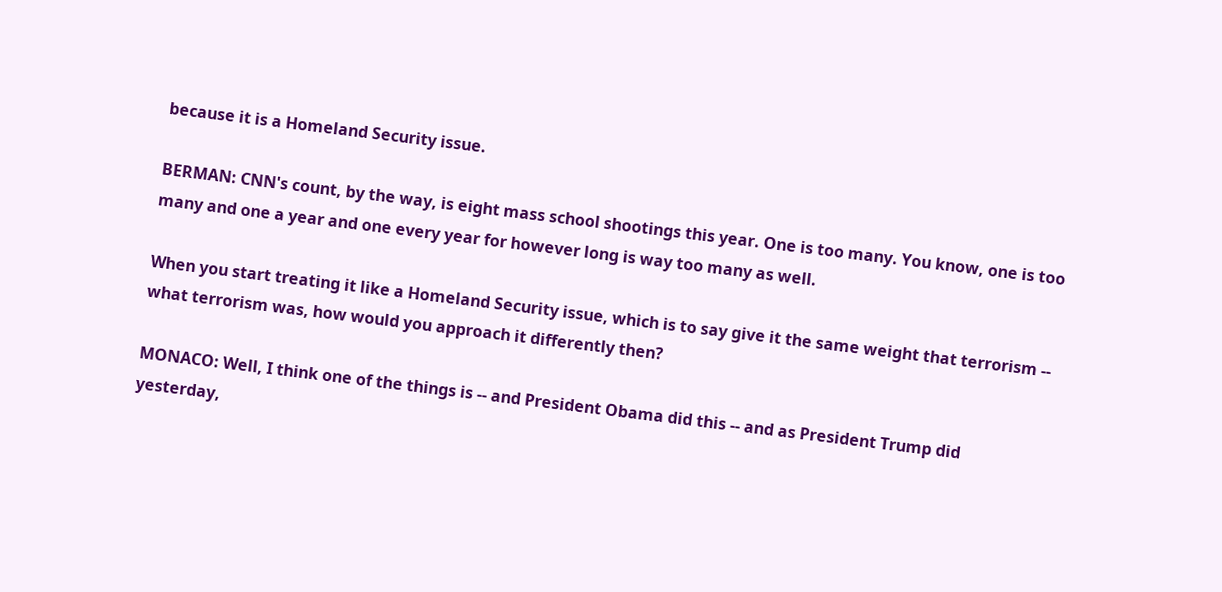because it is a Homeland Security issue.

BERMAN: CNN's count, by the way, is eight mass school shootings this year. One is too many. You know, one is too many and one a year and one every year for however long is way too many as well.

When you start treating it like a Homeland Security issue, which is to say give it the same weight that terrorism -- what terrorism was, how would you approach it differently then?

MONACO: Well, I think one of the things is -- and President Obama did this -- and as President Trump did yesterday,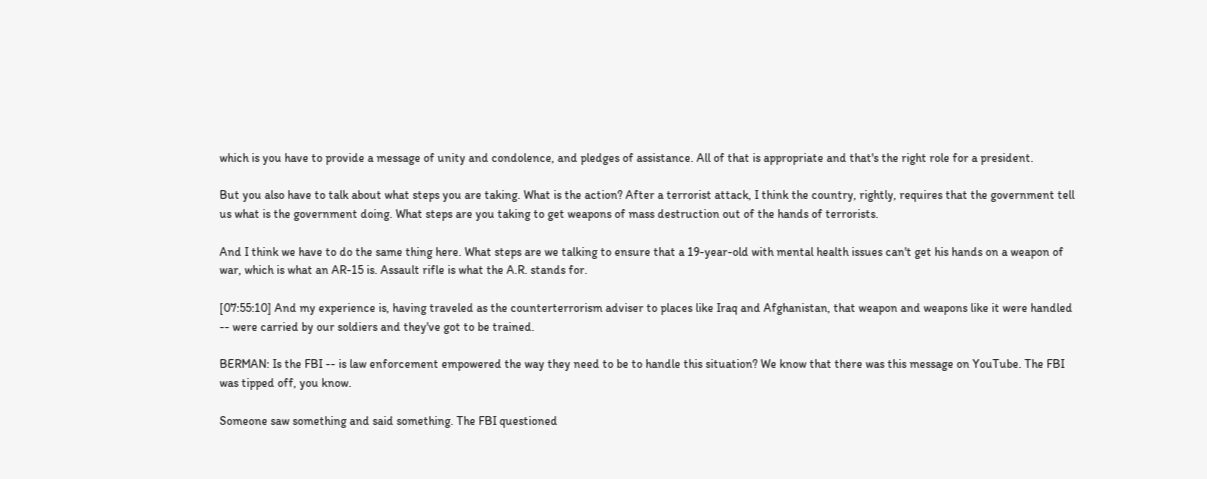which is you have to provide a message of unity and condolence, and pledges of assistance. All of that is appropriate and that's the right role for a president.

But you also have to talk about what steps you are taking. What is the action? After a terrorist attack, I think the country, rightly, requires that the government tell us what is the government doing. What steps are you taking to get weapons of mass destruction out of the hands of terrorists.

And I think we have to do the same thing here. What steps are we talking to ensure that a 19-year-old with mental health issues can't get his hands on a weapon of war, which is what an AR-15 is. Assault rifle is what the A.R. stands for.

[07:55:10] And my experience is, having traveled as the counterterrorism adviser to places like Iraq and Afghanistan, that weapon and weapons like it were handled -- were carried by our soldiers and they've got to be trained.

BERMAN: Is the FBI -- is law enforcement empowered the way they need to be to handle this situation? We know that there was this message on YouTube. The FBI was tipped off, you know.

Someone saw something and said something. The FBI questioned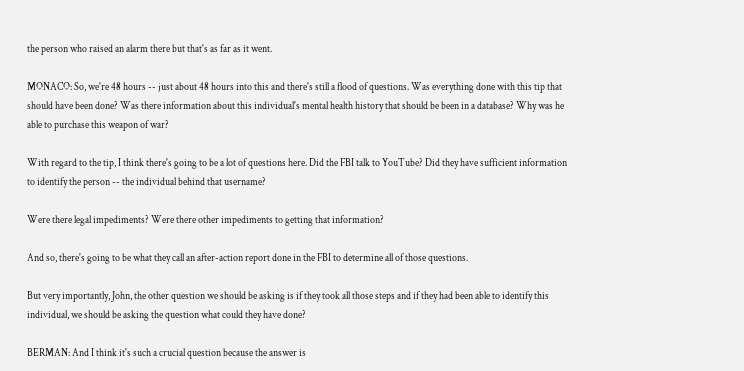the person who raised an alarm there but that's as far as it went.

MONACO: So, we're 48 hours -- just about 48 hours into this and there's still a flood of questions. Was everything done with this tip that should have been done? Was there information about this individual's mental health history that should be been in a database? Why was he able to purchase this weapon of war?

With regard to the tip, I think there's going to be a lot of questions here. Did the FBI talk to YouTube? Did they have sufficient information to identify the person -- the individual behind that username?

Were there legal impediments? Were there other impediments to getting that information?

And so, there's going to be what they call an after-action report done in the FBI to determine all of those questions.

But very importantly, John, the other question we should be asking is if they took all those steps and if they had been able to identify this individual, we should be asking the question what could they have done?

BERMAN: And I think it's such a crucial question because the answer is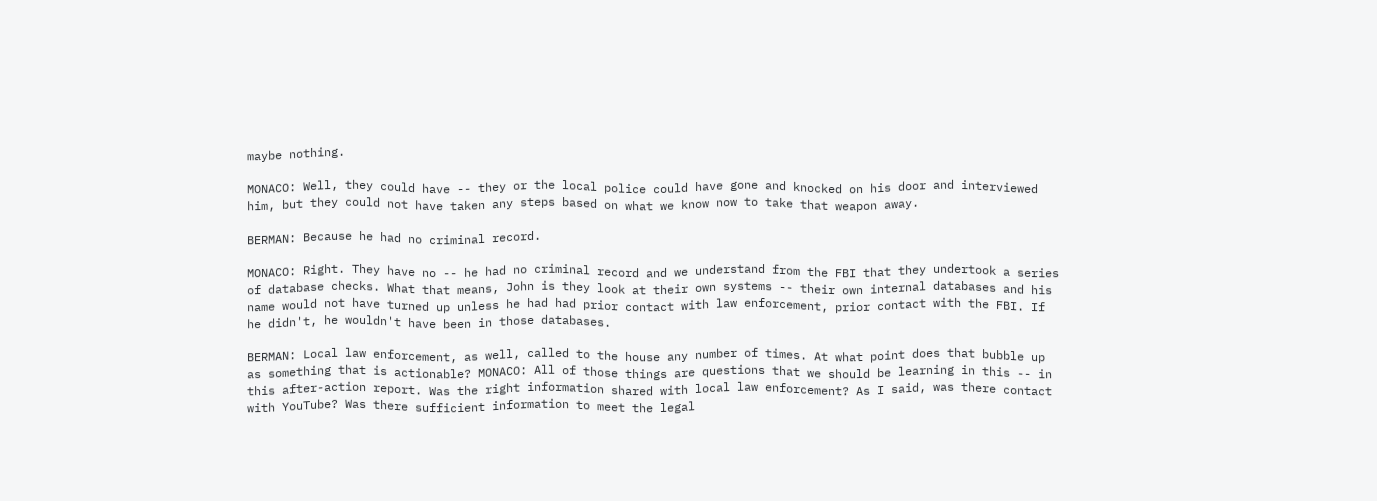maybe nothing.

MONACO: Well, they could have -- they or the local police could have gone and knocked on his door and interviewed him, but they could not have taken any steps based on what we know now to take that weapon away.

BERMAN: Because he had no criminal record.

MONACO: Right. They have no -- he had no criminal record and we understand from the FBI that they undertook a series of database checks. What that means, John is they look at their own systems -- their own internal databases and his name would not have turned up unless he had had prior contact with law enforcement, prior contact with the FBI. If he didn't, he wouldn't have been in those databases.

BERMAN: Local law enforcement, as well, called to the house any number of times. At what point does that bubble up as something that is actionable? MONACO: All of those things are questions that we should be learning in this -- in this after-action report. Was the right information shared with local law enforcement? As I said, was there contact with YouTube? Was there sufficient information to meet the legal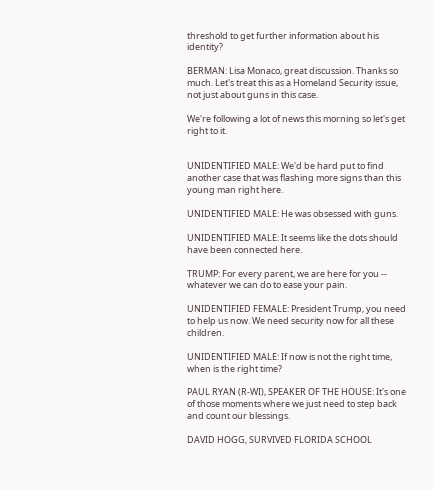threshold to get further information about his identity?

BERMAN: Lisa Monaco, great discussion. Thanks so much. Let's treat this as a Homeland Security issue, not just about guns in this case.

We're following a lot of news this morning so let's get right to it.


UNIDENTIFIED MALE: We'd be hard put to find another case that was flashing more signs than this young man right here.

UNIDENTIFIED MALE: He was obsessed with guns.

UNIDENTIFIED MALE: It seems like the dots should have been connected here.

TRUMP: For every parent, we are here for you -- whatever we can do to ease your pain.

UNIDENTIFIED FEMALE: President Trump, you need to help us now. We need security now for all these children.

UNIDENTIFIED MALE: If now is not the right time, when is the right time?

PAUL RYAN (R-WI), SPEAKER OF THE HOUSE: It's one of those moments where we just need to step back and count our blessings.

DAVID HOGG, SURVIVED FLORIDA SCHOOL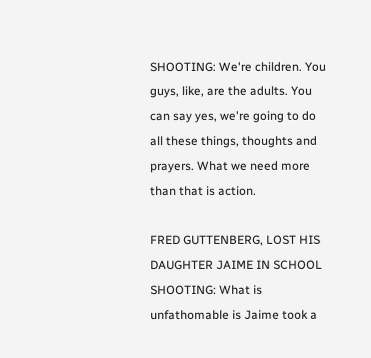SHOOTING: We're children. You guys, like, are the adults. You can say yes, we're going to do all these things, thoughts and prayers. What we need more than that is action.

FRED GUTTENBERG, LOST HIS DAUGHTER JAIME IN SCHOOL SHOOTING: What is unfathomable is Jaime took a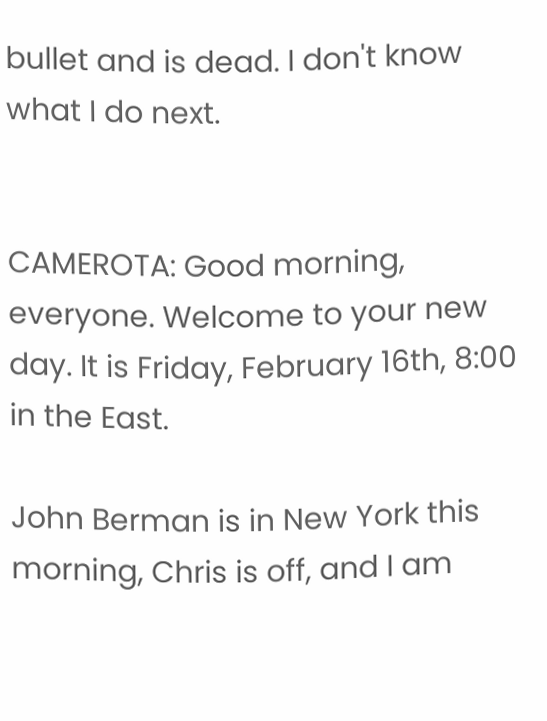bullet and is dead. I don't know what I do next.


CAMEROTA: Good morning, everyone. Welcome to your new day. It is Friday, February 16th, 8:00 in the East.

John Berman is in New York this morning, Chris is off, and I am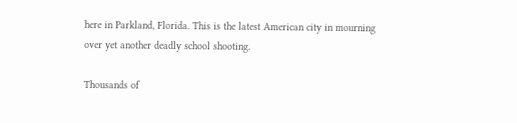here in Parkland, Florida. This is the latest American city in mourning over yet another deadly school shooting.

Thousands of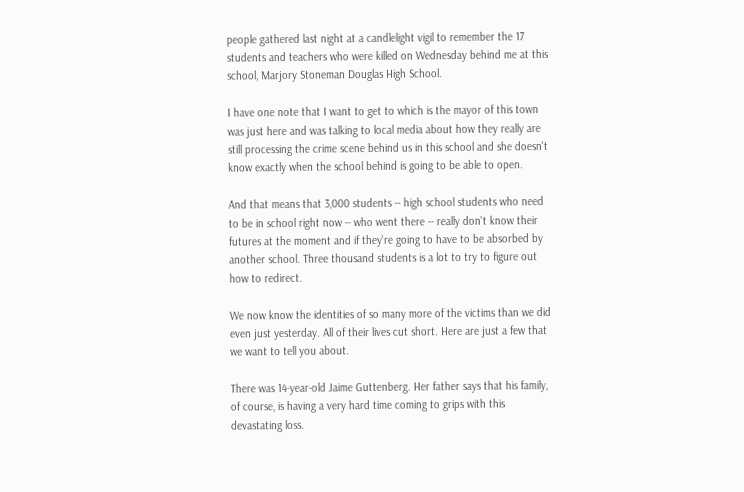people gathered last night at a candlelight vigil to remember the 17 students and teachers who were killed on Wednesday behind me at this school, Marjory Stoneman Douglas High School.

I have one note that I want to get to which is the mayor of this town was just here and was talking to local media about how they really are still processing the crime scene behind us in this school and she doesn't know exactly when the school behind is going to be able to open.

And that means that 3,000 students -- high school students who need to be in school right now -- who went there -- really don't know their futures at the moment and if they're going to have to be absorbed by another school. Three thousand students is a lot to try to figure out how to redirect.

We now know the identities of so many more of the victims than we did even just yesterday. All of their lives cut short. Here are just a few that we want to tell you about.

There was 14-year-old Jaime Guttenberg. Her father says that his family, of course, is having a very hard time coming to grips with this devastating loss.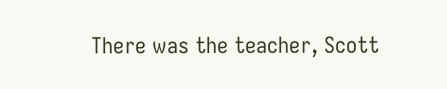There was the teacher, Scott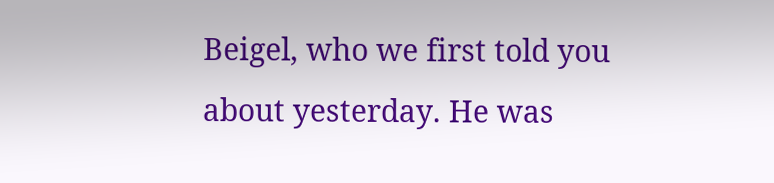Beigel, who we first told you about yesterday. He was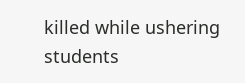killed while ushering students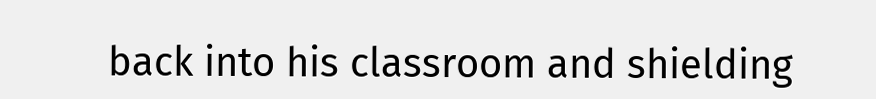back into his classroom and shielding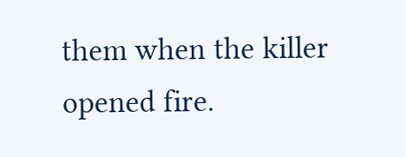them when the killer opened fire.